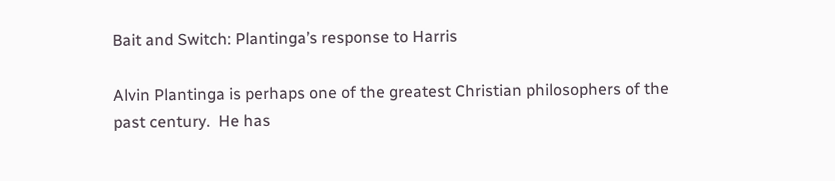Bait and Switch: Plantinga’s response to Harris

Alvin Plantinga is perhaps one of the greatest Christian philosophers of the past century.  He has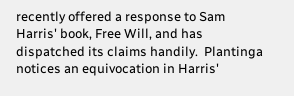recently offered a response to Sam Harris' book, Free Will, and has dispatched its claims handily.  Plantinga notices an equivocation in Harris'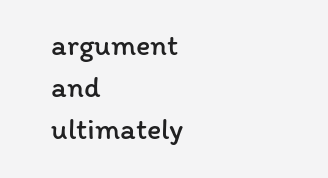argument and ultimately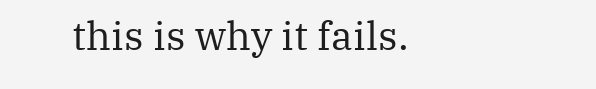this is why it fails.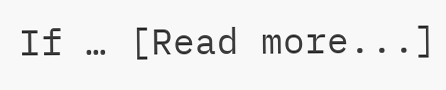If … [Read more...]